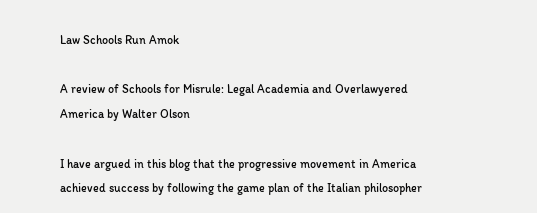Law Schools Run Amok

A review of Schools for Misrule: Legal Academia and Overlawyered America by Walter Olson

I have argued in this blog that the progressive movement in America achieved success by following the game plan of the Italian philosopher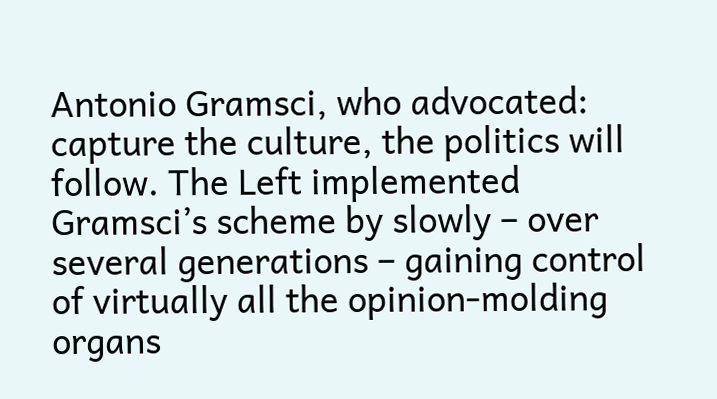Antonio Gramsci, who advocated: capture the culture, the politics will follow. The Left implemented Gramsci’s scheme by slowly – over several generations – gaining control of virtually all the opinion-molding organs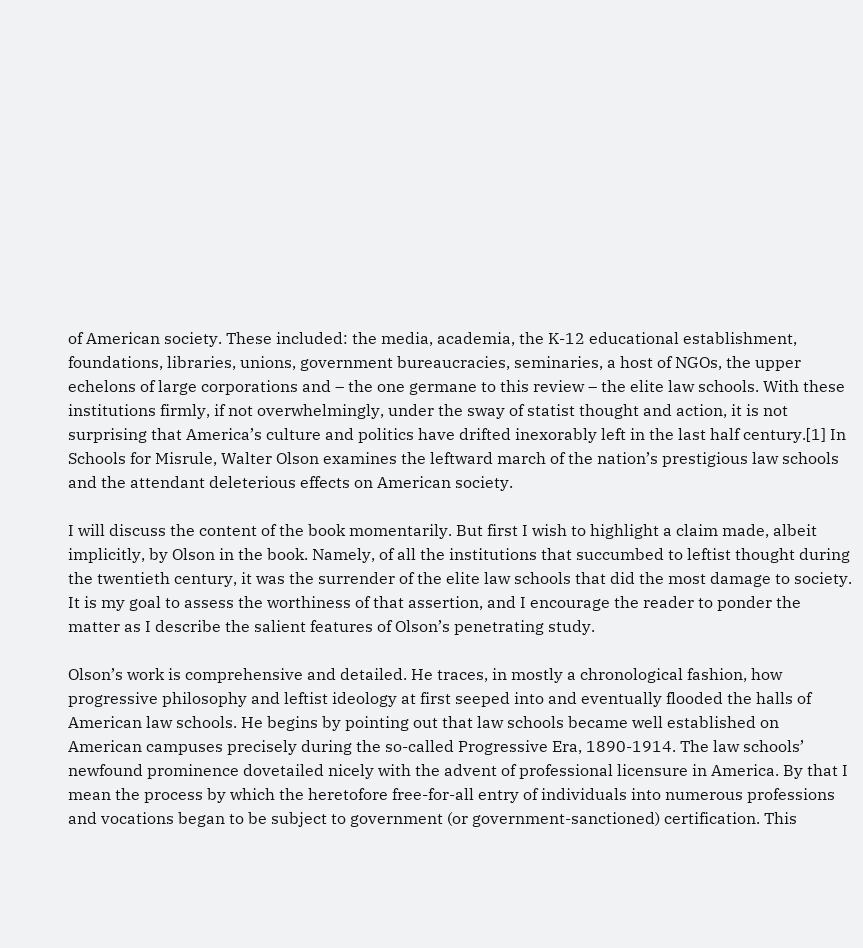of American society. These included: the media, academia, the K-12 educational establishment, foundations, libraries, unions, government bureaucracies, seminaries, a host of NGOs, the upper echelons of large corporations and – the one germane to this review – the elite law schools. With these institutions firmly, if not overwhelmingly, under the sway of statist thought and action, it is not surprising that America’s culture and politics have drifted inexorably left in the last half century.[1] In Schools for Misrule, Walter Olson examines the leftward march of the nation’s prestigious law schools and the attendant deleterious effects on American society.

I will discuss the content of the book momentarily. But first I wish to highlight a claim made, albeit implicitly, by Olson in the book. Namely, of all the institutions that succumbed to leftist thought during the twentieth century, it was the surrender of the elite law schools that did the most damage to society. It is my goal to assess the worthiness of that assertion, and I encourage the reader to ponder the matter as I describe the salient features of Olson’s penetrating study.

Olson’s work is comprehensive and detailed. He traces, in mostly a chronological fashion, how progressive philosophy and leftist ideology at first seeped into and eventually flooded the halls of American law schools. He begins by pointing out that law schools became well established on American campuses precisely during the so-called Progressive Era, 1890-1914. The law schools’ newfound prominence dovetailed nicely with the advent of professional licensure in America. By that I mean the process by which the heretofore free-for-all entry of individuals into numerous professions and vocations began to be subject to government (or government-sanctioned) certification. This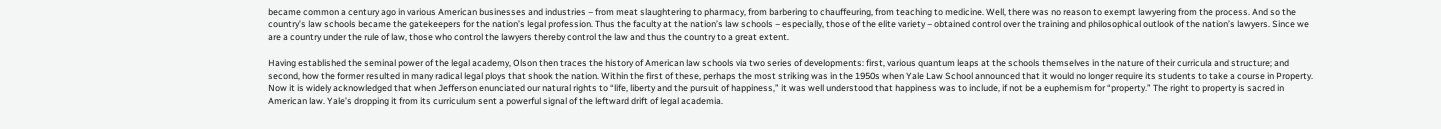became common a century ago in various American businesses and industries – from meat slaughtering to pharmacy, from barbering to chauffeuring, from teaching to medicine. Well, there was no reason to exempt lawyering from the process. And so the country’s law schools became the gatekeepers for the nation’s legal profession. Thus the faculty at the nation’s law schools – especially, those of the elite variety – obtained control over the training and philosophical outlook of the nation’s lawyers. Since we are a country under the rule of law, those who control the lawyers thereby control the law and thus the country to a great extent.

Having established the seminal power of the legal academy, Olson then traces the history of American law schools via two series of developments: first, various quantum leaps at the schools themselves in the nature of their curricula and structure; and second, how the former resulted in many radical legal ploys that shook the nation. Within the first of these, perhaps the most striking was in the 1950s when Yale Law School announced that it would no longer require its students to take a course in Property. Now it is widely acknowledged that when Jefferson enunciated our natural rights to “life, liberty and the pursuit of happiness,” it was well understood that happiness was to include, if not be a euphemism for “property.” The right to property is sacred in American law. Yale’s dropping it from its curriculum sent a powerful signal of the leftward drift of legal academia.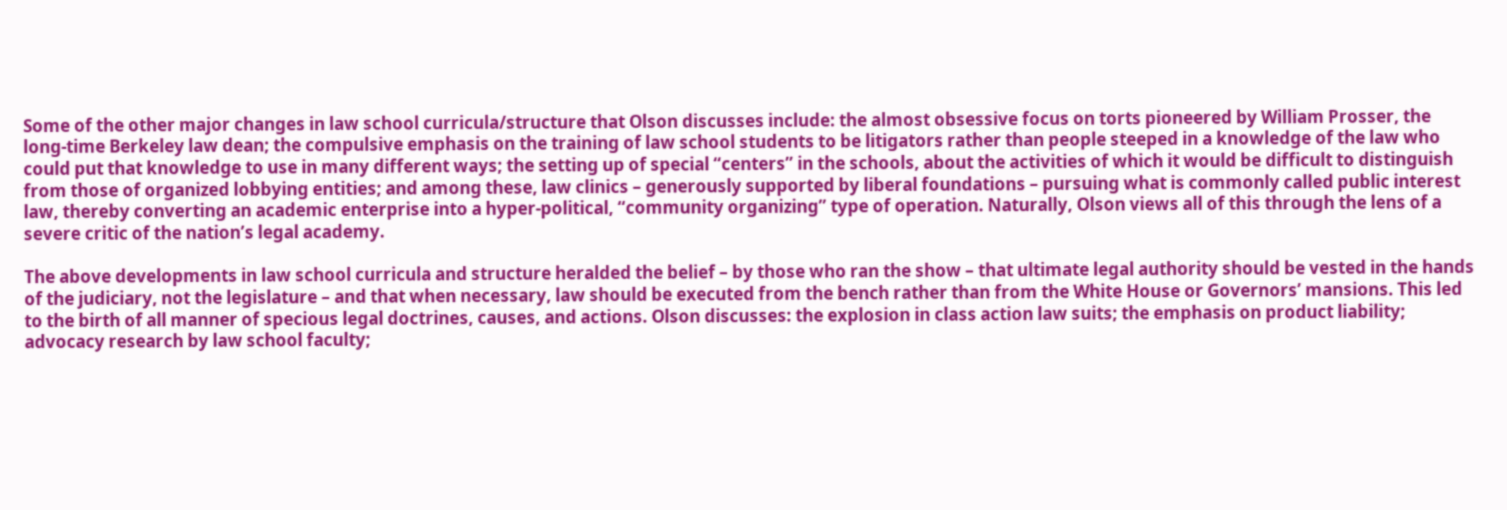Some of the other major changes in law school curricula/structure that Olson discusses include: the almost obsessive focus on torts pioneered by William Prosser, the long-time Berkeley law dean; the compulsive emphasis on the training of law school students to be litigators rather than people steeped in a knowledge of the law who could put that knowledge to use in many different ways; the setting up of special “centers” in the schools, about the activities of which it would be difficult to distinguish from those of organized lobbying entities; and among these, law clinics – generously supported by liberal foundations – pursuing what is commonly called public interest law, thereby converting an academic enterprise into a hyper-political, “community organizing” type of operation. Naturally, Olson views all of this through the lens of a severe critic of the nation’s legal academy.

The above developments in law school curricula and structure heralded the belief – by those who ran the show – that ultimate legal authority should be vested in the hands of the judiciary, not the legislature – and that when necessary, law should be executed from the bench rather than from the White House or Governors’ mansions. This led to the birth of all manner of specious legal doctrines, causes, and actions. Olson discusses: the explosion in class action law suits; the emphasis on product liability; advocacy research by law school faculty;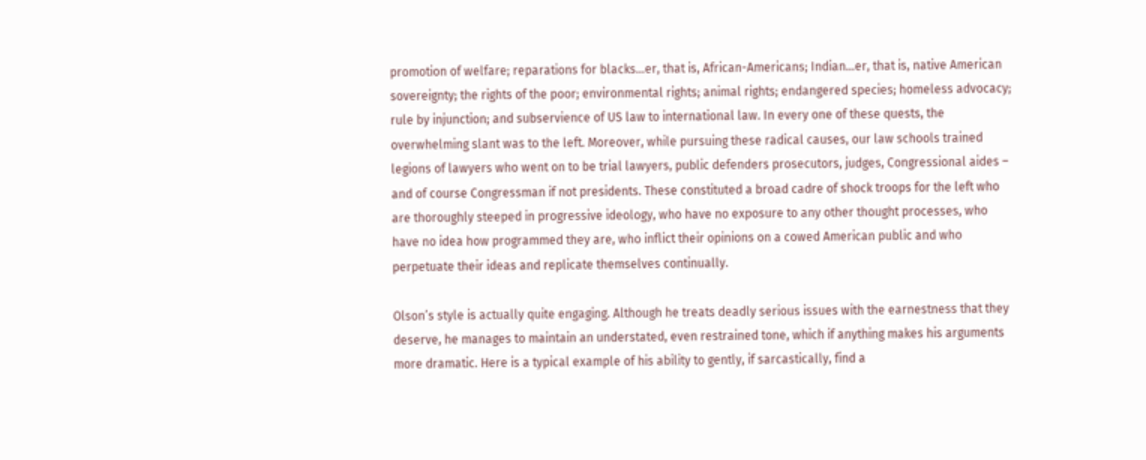promotion of welfare; reparations for blacks…er, that is, African-Americans; Indian…er, that is, native American sovereignty; the rights of the poor; environmental rights; animal rights; endangered species; homeless advocacy; rule by injunction; and subservience of US law to international law. In every one of these quests, the overwhelming slant was to the left. Moreover, while pursuing these radical causes, our law schools trained legions of lawyers who went on to be trial lawyers, public defenders prosecutors, judges, Congressional aides – and of course Congressman if not presidents. These constituted a broad cadre of shock troops for the left who are thoroughly steeped in progressive ideology, who have no exposure to any other thought processes, who have no idea how programmed they are, who inflict their opinions on a cowed American public and who perpetuate their ideas and replicate themselves continually.

Olson’s style is actually quite engaging. Although he treats deadly serious issues with the earnestness that they deserve, he manages to maintain an understated, even restrained tone, which if anything makes his arguments more dramatic. Here is a typical example of his ability to gently, if sarcastically, find a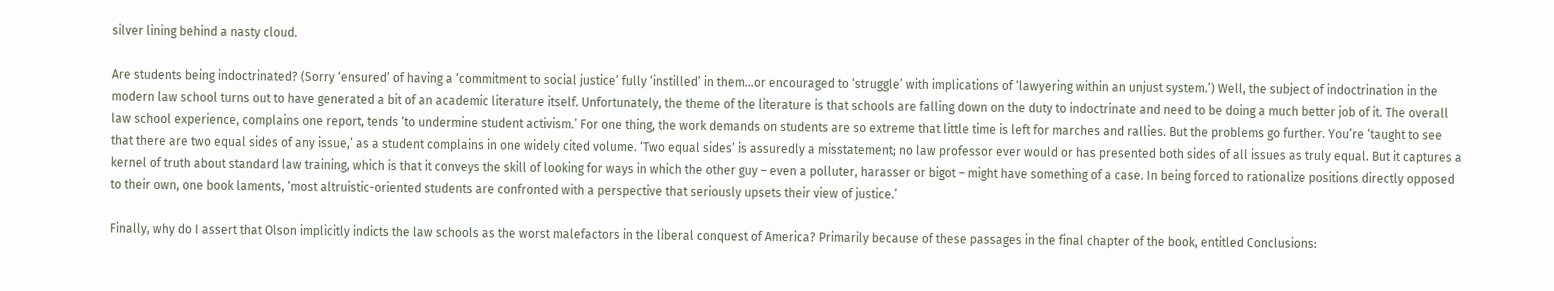silver lining behind a nasty cloud.

Are students being indoctrinated? (Sorry ‘ensured’ of having a ‘commitment to social justice’ fully ‘instilled’ in them…or encouraged to ‘struggle’ with implications of ‘lawyering within an unjust system.’) Well, the subject of indoctrination in the modern law school turns out to have generated a bit of an academic literature itself. Unfortunately, the theme of the literature is that schools are falling down on the duty to indoctrinate and need to be doing a much better job of it. The overall law school experience, complains one report, tends ‘to undermine student activism.’ For one thing, the work demands on students are so extreme that little time is left for marches and rallies. But the problems go further. You’re ‘taught to see that there are two equal sides of any issue,’ as a student complains in one widely cited volume. ‘Two equal sides’ is assuredly a misstatement; no law professor ever would or has presented both sides of all issues as truly equal. But it captures a kernel of truth about standard law training, which is that it conveys the skill of looking for ways in which the other guy – even a polluter, harasser or bigot – might have something of a case. In being forced to rationalize positions directly opposed to their own, one book laments, ‘most altruistic-oriented students are confronted with a perspective that seriously upsets their view of justice.’

Finally, why do I assert that Olson implicitly indicts the law schools as the worst malefactors in the liberal conquest of America? Primarily because of these passages in the final chapter of the book, entitled Conclusions: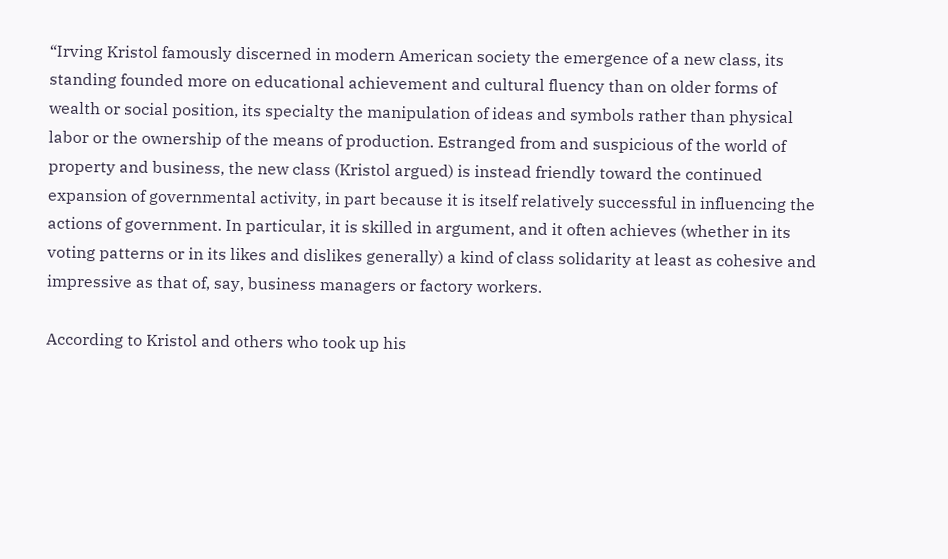“Irving Kristol famously discerned in modern American society the emergence of a new class, its standing founded more on educational achievement and cultural fluency than on older forms of wealth or social position, its specialty the manipulation of ideas and symbols rather than physical labor or the ownership of the means of production. Estranged from and suspicious of the world of property and business, the new class (Kristol argued) is instead friendly toward the continued expansion of governmental activity, in part because it is itself relatively successful in influencing the actions of government. In particular, it is skilled in argument, and it often achieves (whether in its voting patterns or in its likes and dislikes generally) a kind of class solidarity at least as cohesive and impressive as that of, say, business managers or factory workers.

According to Kristol and others who took up his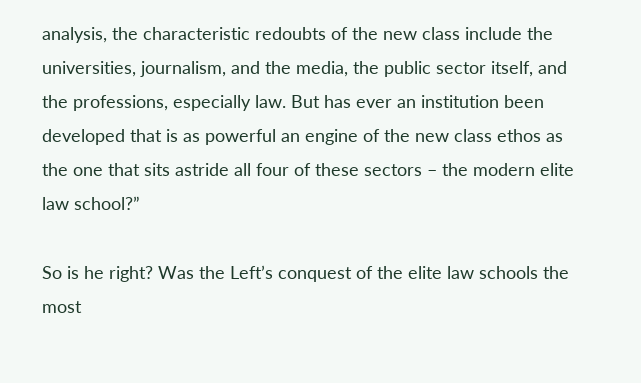analysis, the characteristic redoubts of the new class include the universities, journalism, and the media, the public sector itself, and the professions, especially law. But has ever an institution been developed that is as powerful an engine of the new class ethos as the one that sits astride all four of these sectors – the modern elite law school?”

So is he right? Was the Left’s conquest of the elite law schools the most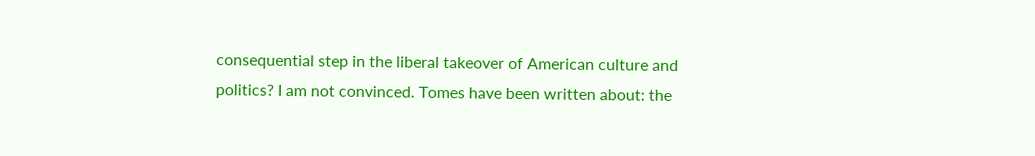consequential step in the liberal takeover of American culture and politics? I am not convinced. Tomes have been written about: the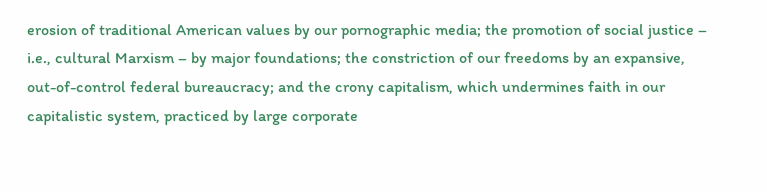erosion of traditional American values by our pornographic media; the promotion of social justice – i.e., cultural Marxism – by major foundations; the constriction of our freedoms by an expansive, out-of-control federal bureaucracy; and the crony capitalism, which undermines faith in our capitalistic system, practiced by large corporate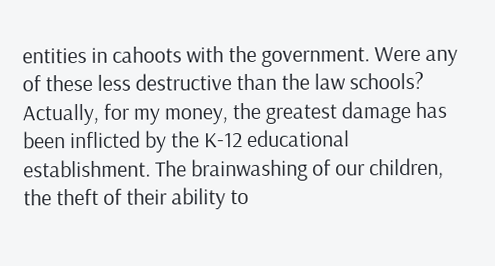entities in cahoots with the government. Were any of these less destructive than the law schools? Actually, for my money, the greatest damage has been inflicted by the K-12 educational establishment. The brainwashing of our children, the theft of their ability to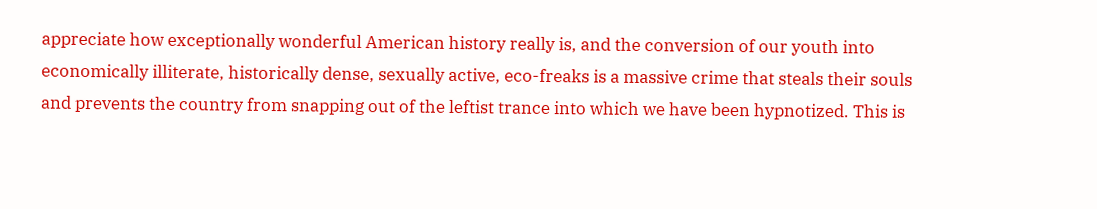appreciate how exceptionally wonderful American history really is, and the conversion of our youth into economically illiterate, historically dense, sexually active, eco-freaks is a massive crime that steals their souls and prevents the country from snapping out of the leftist trance into which we have been hypnotized. This is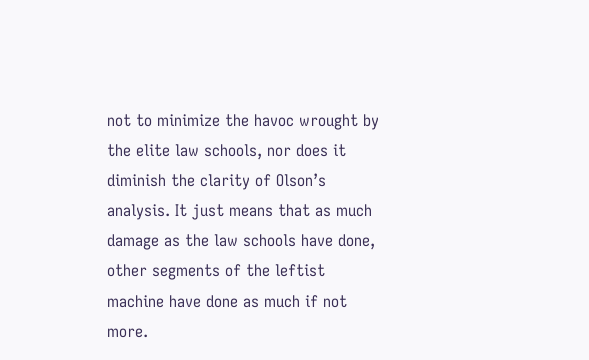not to minimize the havoc wrought by the elite law schools, nor does it diminish the clarity of Olson’s analysis. It just means that as much damage as the law schools have done, other segments of the leftist machine have done as much if not more.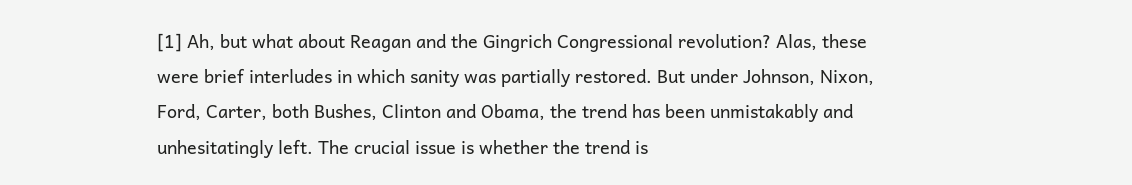[1] Ah, but what about Reagan and the Gingrich Congressional revolution? Alas, these were brief interludes in which sanity was partially restored. But under Johnson, Nixon, Ford, Carter, both Bushes, Clinton and Obama, the trend has been unmistakably and unhesitatingly left. The crucial issue is whether the trend is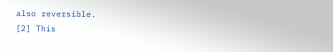also reversible.
[2] This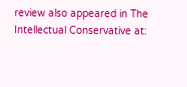review also appeared in The Intellectual Conservative at: